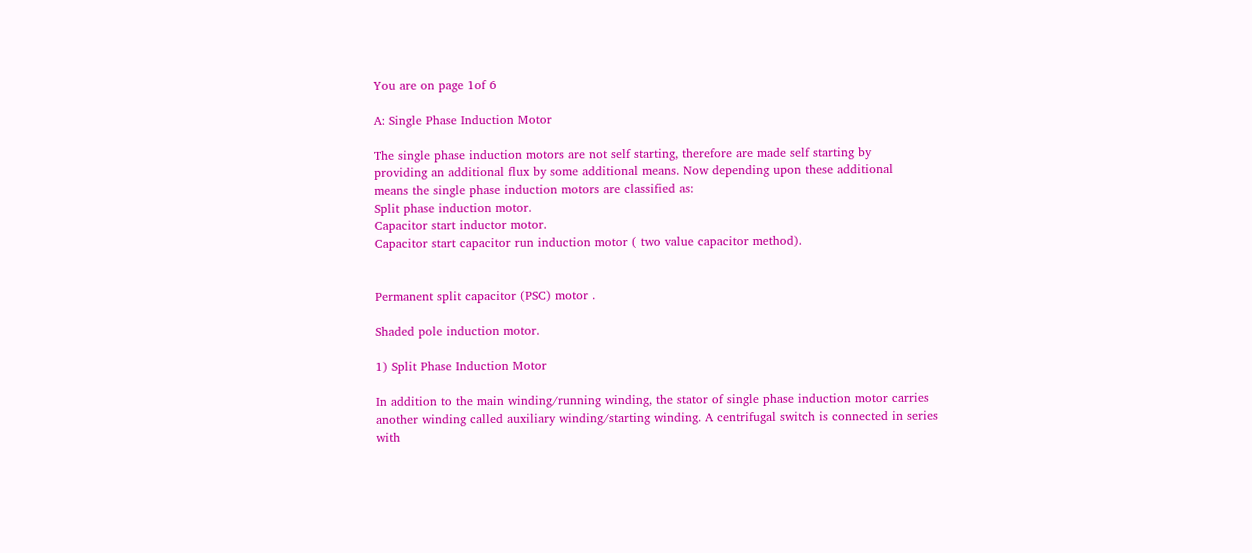You are on page 1of 6

A: Single Phase Induction Motor

The single phase induction motors are not self starting, therefore are made self starting by
providing an additional flux by some additional means. Now depending upon these additional
means the single phase induction motors are classified as:
Split phase induction motor.
Capacitor start inductor motor.
Capacitor start capacitor run induction motor ( two value capacitor method).


Permanent split capacitor (PSC) motor .

Shaded pole induction motor.

1) Split Phase Induction Motor

In addition to the main winding/running winding, the stator of single phase induction motor carries
another winding called auxiliary winding/starting winding. A centrifugal switch is connected in series
with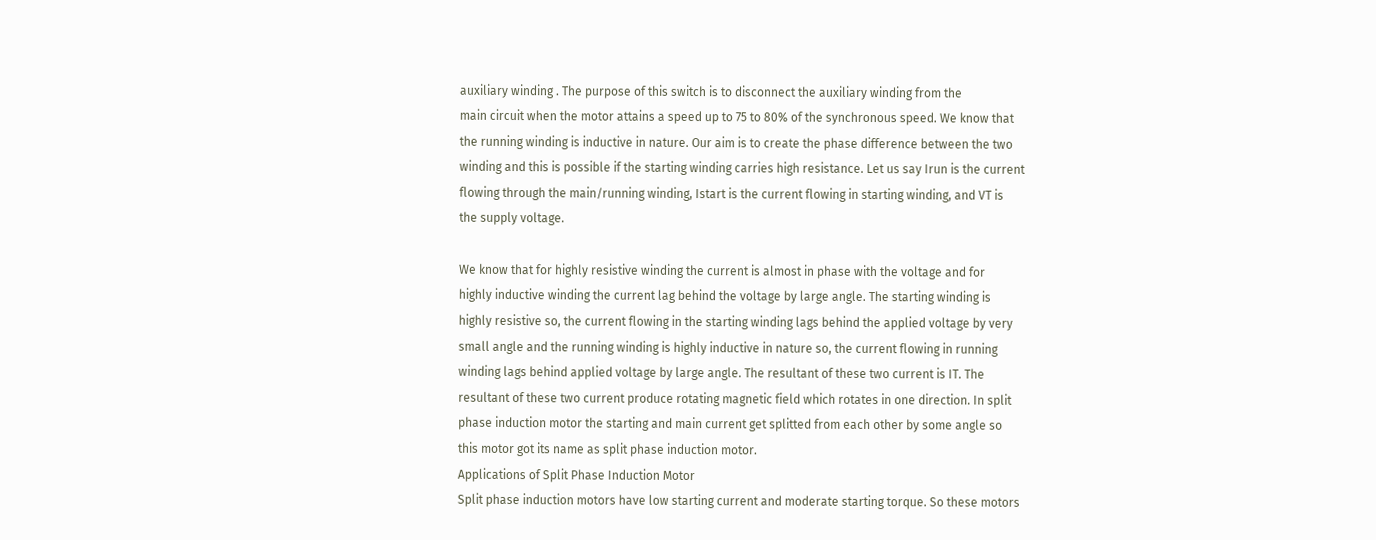auxiliary winding . The purpose of this switch is to disconnect the auxiliary winding from the
main circuit when the motor attains a speed up to 75 to 80% of the synchronous speed. We know that
the running winding is inductive in nature. Our aim is to create the phase difference between the two
winding and this is possible if the starting winding carries high resistance. Let us say Irun is the current
flowing through the main/running winding, Istart is the current flowing in starting winding, and VT is
the supply voltage.

We know that for highly resistive winding the current is almost in phase with the voltage and for
highly inductive winding the current lag behind the voltage by large angle. The starting winding is
highly resistive so, the current flowing in the starting winding lags behind the applied voltage by very
small angle and the running winding is highly inductive in nature so, the current flowing in running
winding lags behind applied voltage by large angle. The resultant of these two current is IT. The
resultant of these two current produce rotating magnetic field which rotates in one direction. In split
phase induction motor the starting and main current get splitted from each other by some angle so
this motor got its name as split phase induction motor.
Applications of Split Phase Induction Motor
Split phase induction motors have low starting current and moderate starting torque. So these motors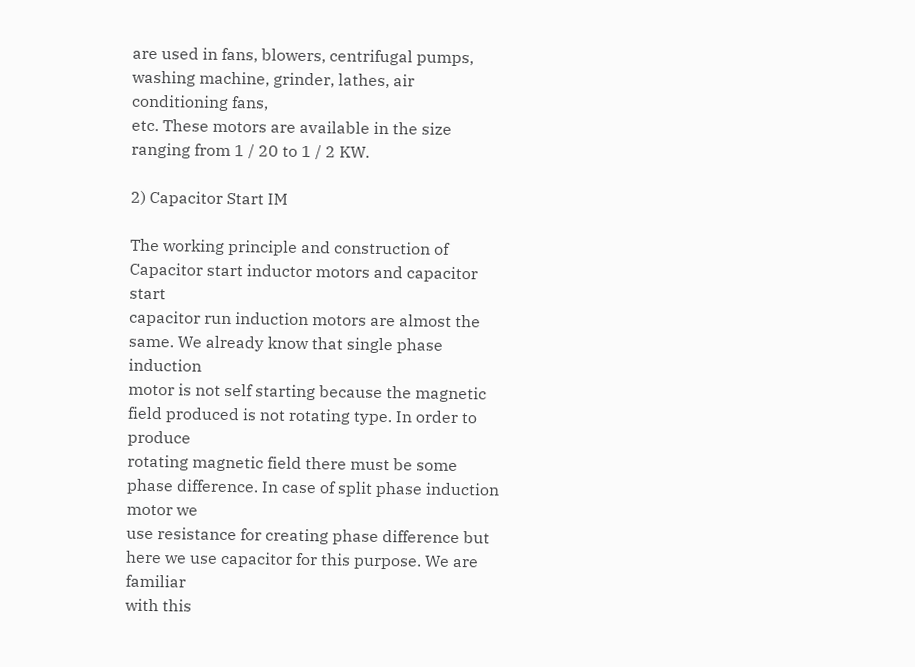are used in fans, blowers, centrifugal pumps, washing machine, grinder, lathes, air conditioning fans,
etc. These motors are available in the size ranging from 1 / 20 to 1 / 2 KW.

2) Capacitor Start IM

The working principle and construction of Capacitor start inductor motors and capacitor start
capacitor run induction motors are almost the same. We already know that single phase induction
motor is not self starting because the magnetic field produced is not rotating type. In order to produce
rotating magnetic field there must be some phase difference. In case of split phase induction motor we
use resistance for creating phase difference but here we use capacitor for this purpose. We are familiar
with this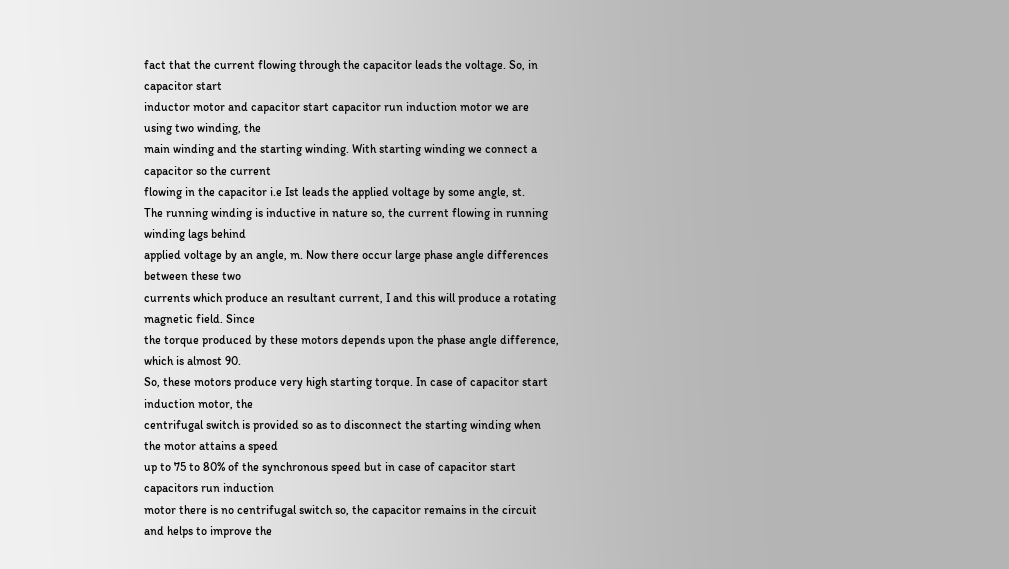fact that the current flowing through the capacitor leads the voltage. So, in capacitor start
inductor motor and capacitor start capacitor run induction motor we are using two winding, the
main winding and the starting winding. With starting winding we connect a capacitor so the current
flowing in the capacitor i.e Ist leads the applied voltage by some angle, st.
The running winding is inductive in nature so, the current flowing in running winding lags behind
applied voltage by an angle, m. Now there occur large phase angle differences between these two
currents which produce an resultant current, I and this will produce a rotating magnetic field. Since
the torque produced by these motors depends upon the phase angle difference, which is almost 90.
So, these motors produce very high starting torque. In case of capacitor start induction motor, the
centrifugal switch is provided so as to disconnect the starting winding when the motor attains a speed
up to 75 to 80% of the synchronous speed but in case of capacitor start capacitors run induction
motor there is no centrifugal switch so, the capacitor remains in the circuit and helps to improve the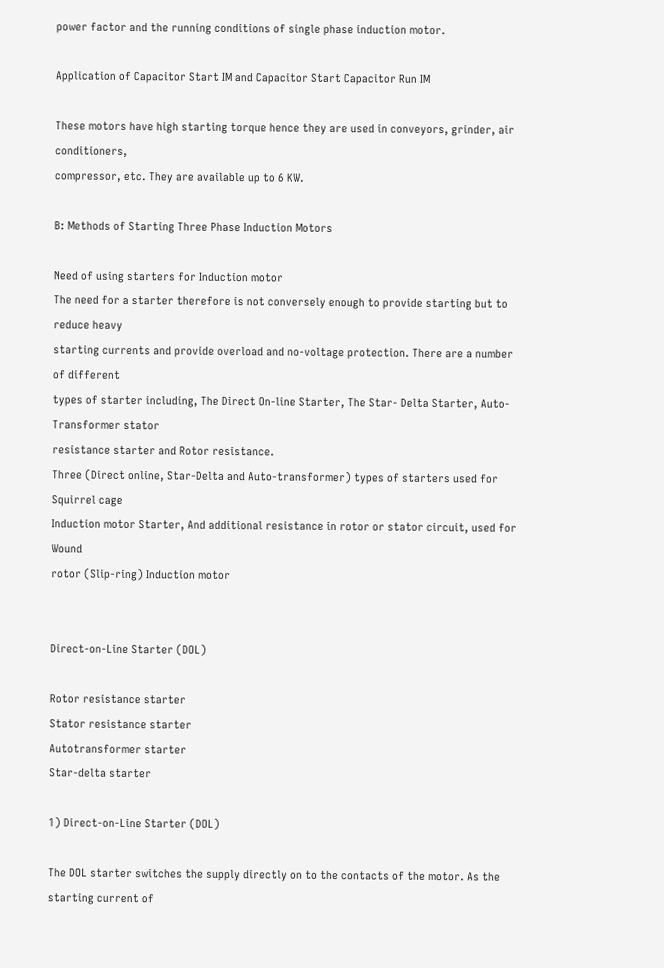power factor and the running conditions of single phase induction motor.

Application of Capacitor Start IM and Capacitor Start Capacitor Run IM

These motors have high starting torque hence they are used in conveyors, grinder, air conditioners,
compressor, etc. They are available up to 6 KW.

B: Methods of Starting Three Phase Induction Motors

Need of using starters for Induction motor
The need for a starter therefore is not conversely enough to provide starting but to reduce heavy
starting currents and provide overload and no-voltage protection. There are a number of different
types of starter including, The Direct On-line Starter, The Star- Delta Starter, Auto-Transformer stator
resistance starter and Rotor resistance.
Three (Direct online, Star-Delta and Auto-transformer) types of starters used for Squirrel cage
Induction motor Starter, And additional resistance in rotor or stator circuit, used for Wound
rotor (Slip-ring) Induction motor


Direct-on-Line Starter (DOL)

Rotor resistance starter
Stator resistance starter
Autotransformer starter
Star-delta starter

1) Direct-on-Line Starter (DOL)

The DOL starter switches the supply directly on to the contacts of the motor. As the starting current of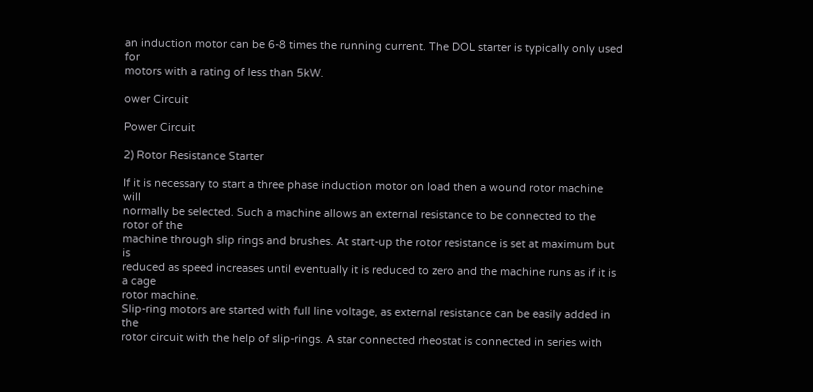an induction motor can be 6-8 times the running current. The DOL starter is typically only used for
motors with a rating of less than 5kW.

ower Circuit

Power Circuit

2) Rotor Resistance Starter

If it is necessary to start a three phase induction motor on load then a wound rotor machine will
normally be selected. Such a machine allows an external resistance to be connected to the rotor of the
machine through slip rings and brushes. At start-up the rotor resistance is set at maximum but is
reduced as speed increases until eventually it is reduced to zero and the machine runs as if it is a cage
rotor machine.
Slip-ring motors are started with full line voltage, as external resistance can be easily added in the
rotor circuit with the help of slip-rings. A star connected rheostat is connected in series with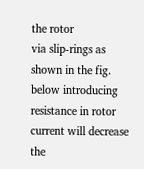the rotor
via slip-rings as shown in the fig. below introducing resistance in rotor current will decrease the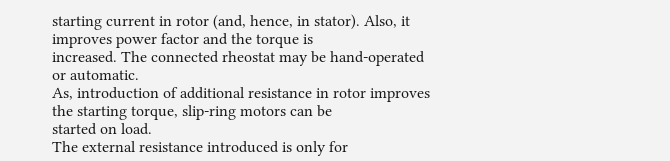starting current in rotor (and, hence, in stator). Also, it improves power factor and the torque is
increased. The connected rheostat may be hand-operated or automatic.
As, introduction of additional resistance in rotor improves the starting torque, slip-ring motors can be
started on load.
The external resistance introduced is only for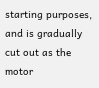starting purposes, and is gradually cut out as the motor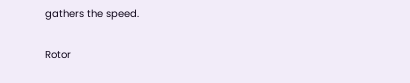gathers the speed.

Rotor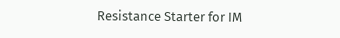Resistance Starter for IM